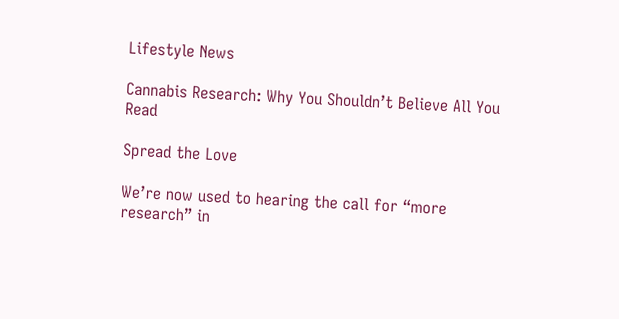Lifestyle News

Cannabis Research: Why You Shouldn’t Believe All You Read

Spread the Love

We’re now used to hearing the call for “more research” in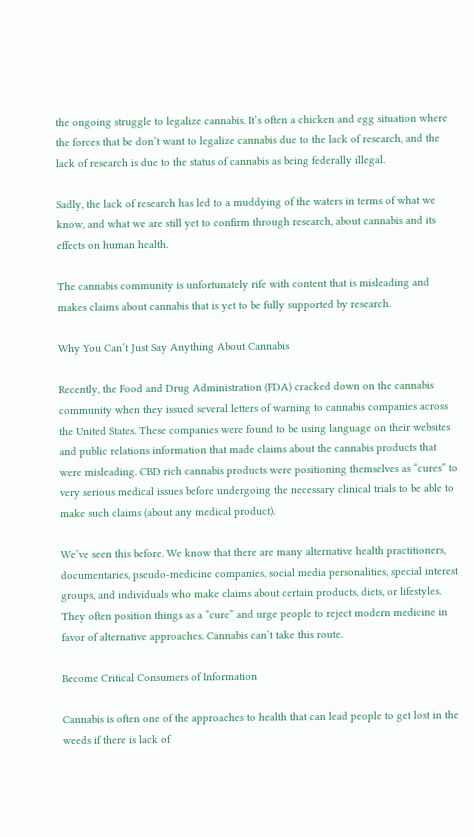the ongoing struggle to legalize cannabis. It’s often a chicken and egg situation where the forces that be don’t want to legalize cannabis due to the lack of research, and the lack of research is due to the status of cannabis as being federally illegal.

Sadly, the lack of research has led to a muddying of the waters in terms of what we know, and what we are still yet to confirm through research, about cannabis and its effects on human health.

The cannabis community is unfortunately rife with content that is misleading and makes claims about cannabis that is yet to be fully supported by research.

Why You Can’t Just Say Anything About Cannabis

Recently, the Food and Drug Administration (FDA) cracked down on the cannabis community when they issued several letters of warning to cannabis companies across the United States. These companies were found to be using language on their websites and public relations information that made claims about the cannabis products that were misleading. CBD rich cannabis products were positioning themselves as “cures” to very serious medical issues before undergoing the necessary clinical trials to be able to make such claims (about any medical product).

We’ve seen this before. We know that there are many alternative health practitioners, documentaries, pseudo-medicine companies, social media personalities, special interest groups, and individuals who make claims about certain products, diets, or lifestyles. They often position things as a “cure” and urge people to reject modern medicine in favor of alternative approaches. Cannabis can’t take this route.

Become Critical Consumers of Information

Cannabis is often one of the approaches to health that can lead people to get lost in the weeds if there is lack of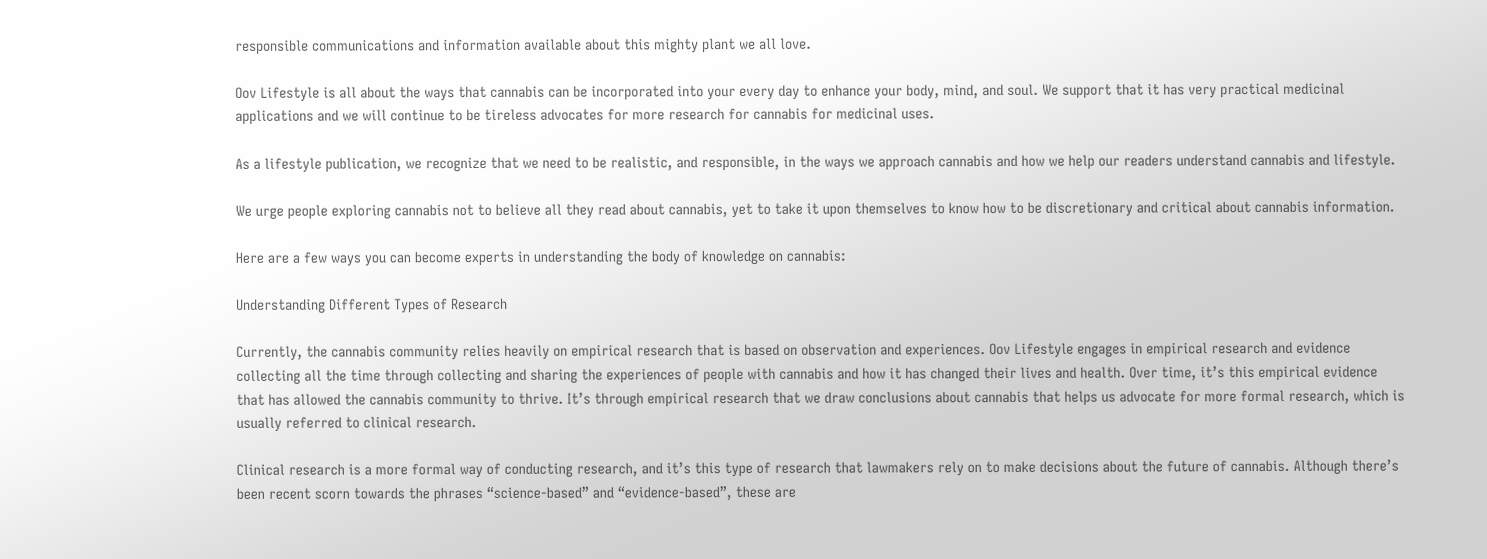responsible communications and information available about this mighty plant we all love.

Oov Lifestyle is all about the ways that cannabis can be incorporated into your every day to enhance your body, mind, and soul. We support that it has very practical medicinal applications and we will continue to be tireless advocates for more research for cannabis for medicinal uses.

As a lifestyle publication, we recognize that we need to be realistic, and responsible, in the ways we approach cannabis and how we help our readers understand cannabis and lifestyle.

We urge people exploring cannabis not to believe all they read about cannabis, yet to take it upon themselves to know how to be discretionary and critical about cannabis information.

Here are a few ways you can become experts in understanding the body of knowledge on cannabis:

Understanding Different Types of Research

Currently, the cannabis community relies heavily on empirical research that is based on observation and experiences. Oov Lifestyle engages in empirical research and evidence collecting all the time through collecting and sharing the experiences of people with cannabis and how it has changed their lives and health. Over time, it’s this empirical evidence that has allowed the cannabis community to thrive. It’s through empirical research that we draw conclusions about cannabis that helps us advocate for more formal research, which is usually referred to clinical research.

Clinical research is a more formal way of conducting research, and it’s this type of research that lawmakers rely on to make decisions about the future of cannabis. Although there’s been recent scorn towards the phrases “science-based” and “evidence-based”, these are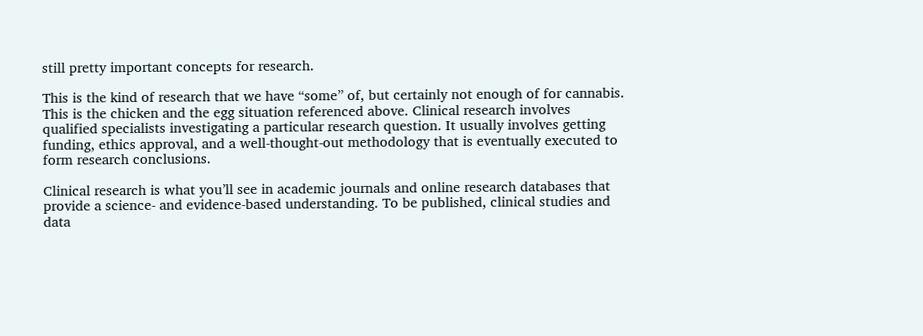still pretty important concepts for research.

This is the kind of research that we have “some” of, but certainly not enough of for cannabis. This is the chicken and the egg situation referenced above. Clinical research involves qualified specialists investigating a particular research question. It usually involves getting funding, ethics approval, and a well-thought-out methodology that is eventually executed to form research conclusions.

Clinical research is what you’ll see in academic journals and online research databases that provide a science- and evidence-based understanding. To be published, clinical studies and data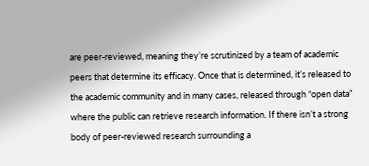are peer-reviewed, meaning they’re scrutinized by a team of academic peers that determine its efficacy. Once that is determined, it’s released to the academic community and in many cases, released through “open data” where the public can retrieve research information. If there isn’t a strong body of peer-reviewed research surrounding a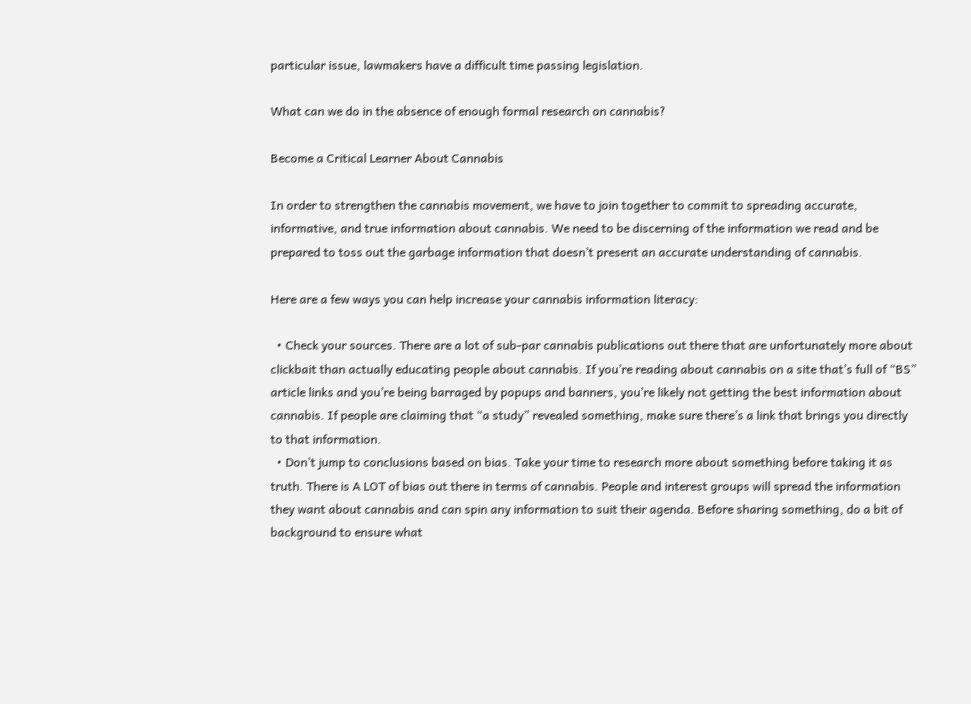particular issue, lawmakers have a difficult time passing legislation.

What can we do in the absence of enough formal research on cannabis?

Become a Critical Learner About Cannabis

In order to strengthen the cannabis movement, we have to join together to commit to spreading accurate, informative, and true information about cannabis. We need to be discerning of the information we read and be prepared to toss out the garbage information that doesn’t present an accurate understanding of cannabis.

Here are a few ways you can help increase your cannabis information literacy:

  • Check your sources. There are a lot of sub-par cannabis publications out there that are unfortunately more about clickbait than actually educating people about cannabis. If you’re reading about cannabis on a site that’s full of “BS” article links and you’re being barraged by popups and banners, you’re likely not getting the best information about cannabis. If people are claiming that “a study” revealed something, make sure there’s a link that brings you directly to that information.
  • Don’t jump to conclusions based on bias. Take your time to research more about something before taking it as truth. There is A LOT of bias out there in terms of cannabis. People and interest groups will spread the information they want about cannabis and can spin any information to suit their agenda. Before sharing something, do a bit of background to ensure what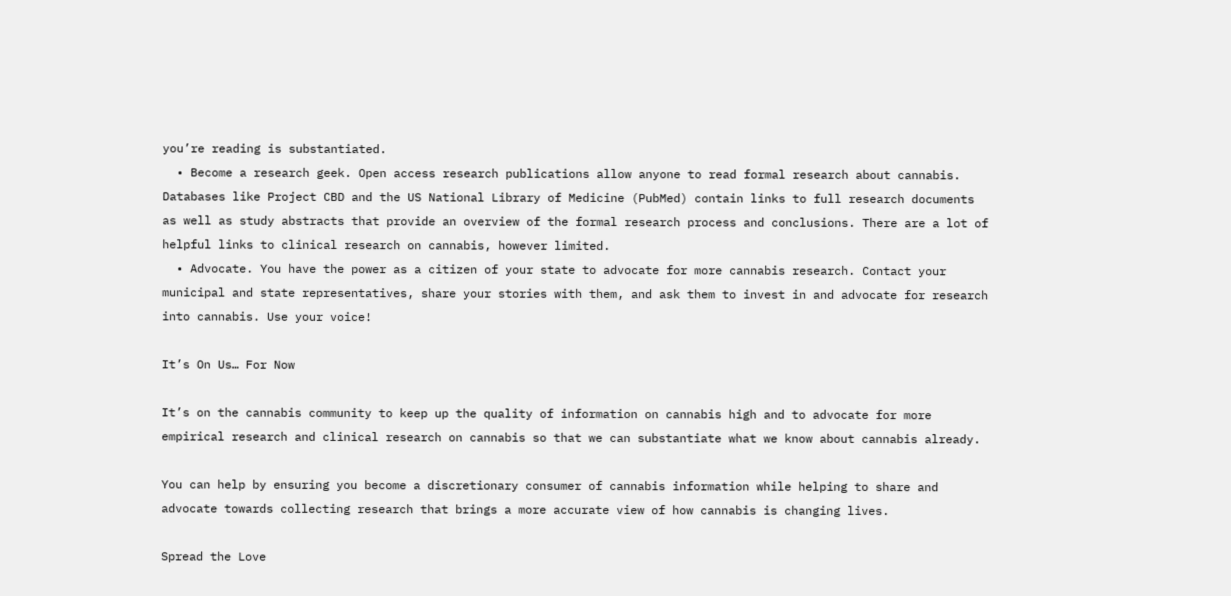you’re reading is substantiated.
  • Become a research geek. Open access research publications allow anyone to read formal research about cannabis. Databases like Project CBD and the US National Library of Medicine (PubMed) contain links to full research documents as well as study abstracts that provide an overview of the formal research process and conclusions. There are a lot of helpful links to clinical research on cannabis, however limited.
  • Advocate. You have the power as a citizen of your state to advocate for more cannabis research. Contact your municipal and state representatives, share your stories with them, and ask them to invest in and advocate for research into cannabis. Use your voice!

It’s On Us… For Now

It’s on the cannabis community to keep up the quality of information on cannabis high and to advocate for more empirical research and clinical research on cannabis so that we can substantiate what we know about cannabis already.

You can help by ensuring you become a discretionary consumer of cannabis information while helping to share and advocate towards collecting research that brings a more accurate view of how cannabis is changing lives.

Spread the Love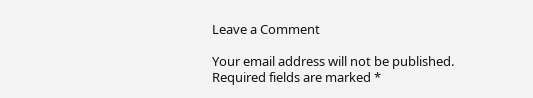Leave a Comment

Your email address will not be published. Required fields are marked *